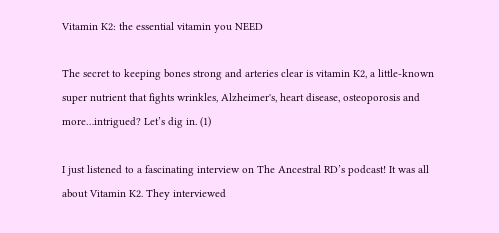Vitamin K2: the essential vitamin you NEED

The secret to keeping bones strong and arteries clear is vitamin K2, a little-known super nutrient that fights wrinkles, Alzheimer's, heart disease, osteoporosis and more…intrigued? Let’s dig in. (1)

I just listened to a fascinating interview on The Ancestral RD’s podcast! It was all about Vitamin K2. They interviewed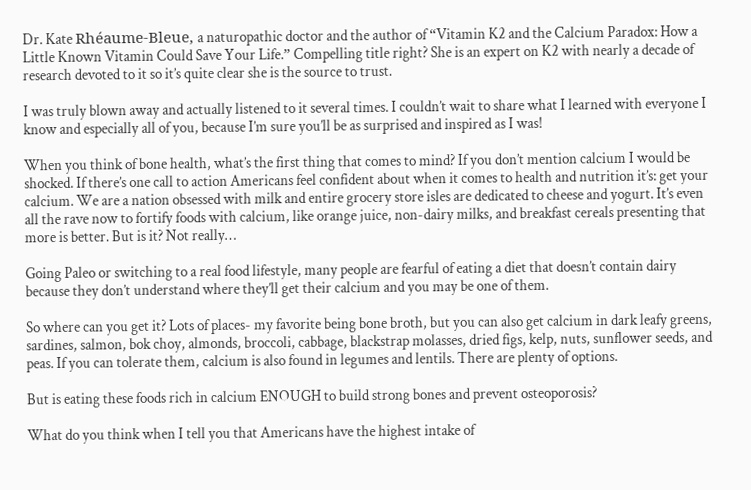Dr. Kate Rhéaume-Bleue, a naturopathic doctor and the author of “Vitamin K2 and the Calcium Paradox: How a Little Known Vitamin Could Save Your Life.” Compelling title right? She is an expert on K2 with nearly a decade of research devoted to it so it’s quite clear she is the source to trust.

I was truly blown away and actually listened to it several times. I couldn’t wait to share what I learned with everyone I know and especially all of you, because I’m sure you’ll be as surprised and inspired as I was!

When you think of bone health, what’s the first thing that comes to mind? If you don’t mention calcium I would be shocked. If there’s one call to action Americans feel confident about when it comes to health and nutrition it’s: get your calcium. We are a nation obsessed with milk and entire grocery store isles are dedicated to cheese and yogurt. It’s even all the rave now to fortify foods with calcium, like orange juice, non-dairy milks, and breakfast cereals presenting that more is better. But is it? Not really…

Going Paleo or switching to a real food lifestyle, many people are fearful of eating a diet that doesn’t contain dairy because they don’t understand where they’ll get their calcium and you may be one of them.

So where can you get it? Lots of places- my favorite being bone broth, but you can also get calcium in dark leafy greens, sardines, salmon, bok choy, almonds, broccoli, cabbage, blackstrap molasses, dried figs, kelp, nuts, sunflower seeds, and peas. If you can tolerate them, calcium is also found in legumes and lentils. There are plenty of options.

But is eating these foods rich in calcium ENOUGH to build strong bones and prevent osteoporosis?

What do you think when I tell you that Americans have the highest intake of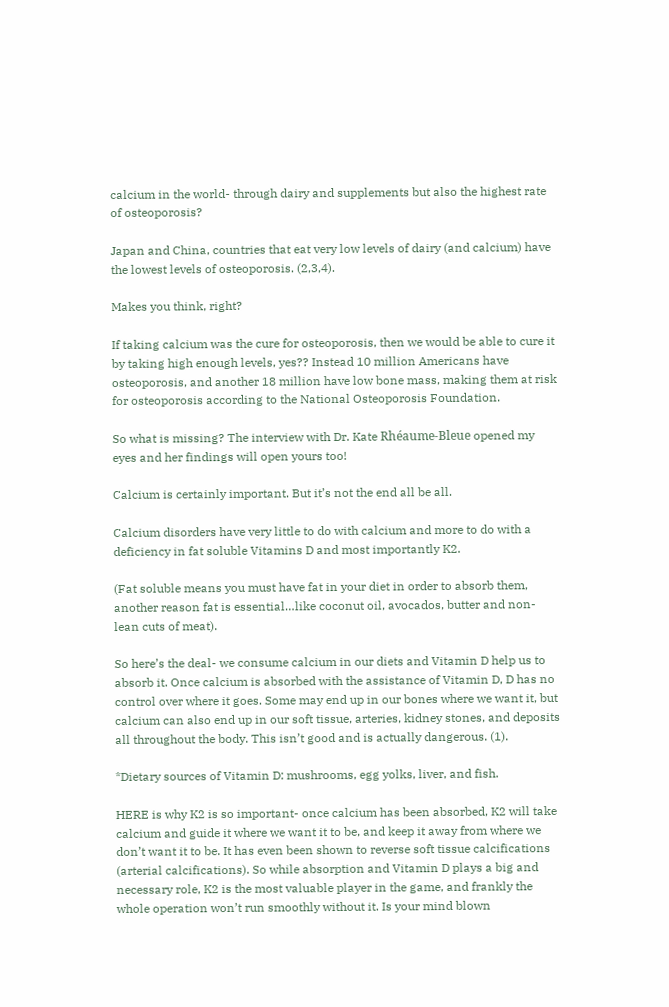calcium in the world- through dairy and supplements but also the highest rate of osteoporosis?

Japan and China, countries that eat very low levels of dairy (and calcium) have the lowest levels of osteoporosis. (2,3,4).

Makes you think, right?

If taking calcium was the cure for osteoporosis, then we would be able to cure it by taking high enough levels, yes?? Instead 10 million Americans have osteoporosis, and another 18 million have low bone mass, making them at risk for osteoporosis according to the National Osteoporosis Foundation.

So what is missing? The interview with Dr. Kate Rhéaume-Bleue opened my eyes and her findings will open yours too!

Calcium is certainly important. But it’s not the end all be all.

Calcium disorders have very little to do with calcium and more to do with a deficiency in fat soluble Vitamins D and most importantly K2.

(Fat soluble means you must have fat in your diet in order to absorb them, another reason fat is essential…like coconut oil, avocados, butter and non-lean cuts of meat).

So here’s the deal- we consume calcium in our diets and Vitamin D help us to absorb it. Once calcium is absorbed with the assistance of Vitamin D, D has no control over where it goes. Some may end up in our bones where we want it, but calcium can also end up in our soft tissue, arteries, kidney stones, and deposits all throughout the body. This isn’t good and is actually dangerous. (1).

*Dietary sources of Vitamin D: mushrooms, egg yolks, liver, and fish.

HERE is why K2 is so important- once calcium has been absorbed, K2 will take calcium and guide it where we want it to be, and keep it away from where we don’t want it to be. It has even been shown to reverse soft tissue calcifications (arterial calcifications). So while absorption and Vitamin D plays a big and necessary role, K2 is the most valuable player in the game, and frankly the whole operation won’t run smoothly without it. Is your mind blown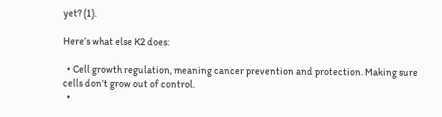yet? (1).

Here’s what else K2 does:

  • Cell growth regulation, meaning cancer prevention and protection. Making sure cells don’t grow out of control.
  •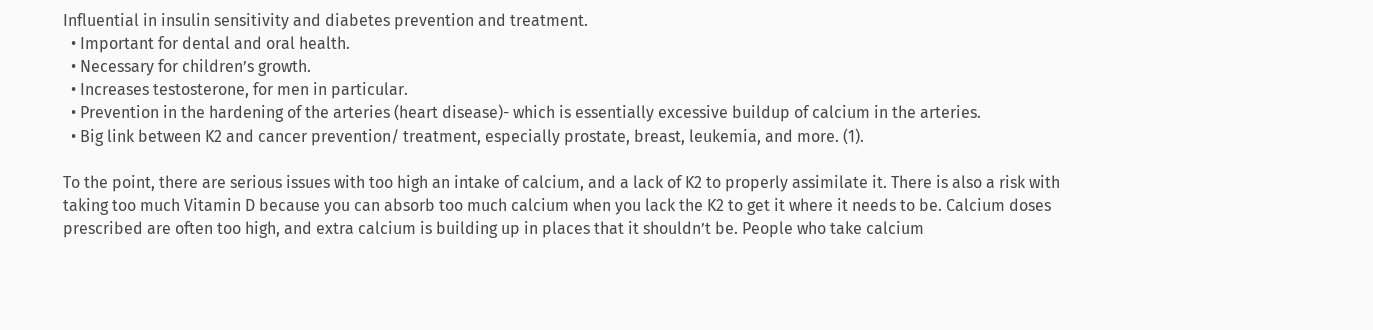Influential in insulin sensitivity and diabetes prevention and treatment.
  • Important for dental and oral health.
  • Necessary for children’s growth.
  • Increases testosterone, for men in particular.
  • Prevention in the hardening of the arteries (heart disease)- which is essentially excessive buildup of calcium in the arteries.
  • Big link between K2 and cancer prevention/ treatment, especially prostate, breast, leukemia, and more. (1).

To the point, there are serious issues with too high an intake of calcium, and a lack of K2 to properly assimilate it. There is also a risk with taking too much Vitamin D because you can absorb too much calcium when you lack the K2 to get it where it needs to be. Calcium doses prescribed are often too high, and extra calcium is building up in places that it shouldn’t be. People who take calcium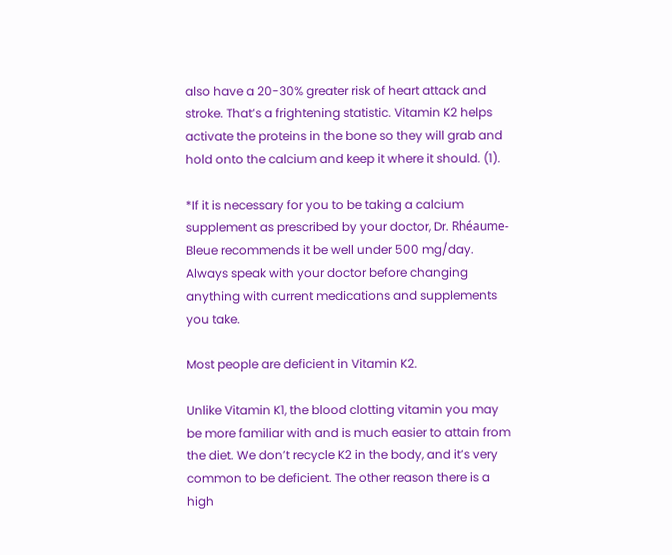also have a 20-30% greater risk of heart attack and stroke. That’s a frightening statistic. Vitamin K2 helps activate the proteins in the bone so they will grab and hold onto the calcium and keep it where it should. (1).

*If it is necessary for you to be taking a calcium supplement as prescribed by your doctor, Dr. Rhéaume-Bleue recommends it be well under 500 mg/day. Always speak with your doctor before changing anything with current medications and supplements you take.

Most people are deficient in Vitamin K2.

Unlike Vitamin K1, the blood clotting vitamin you may be more familiar with and is much easier to attain from the diet. We don’t recycle K2 in the body, and it’s very common to be deficient. The other reason there is a high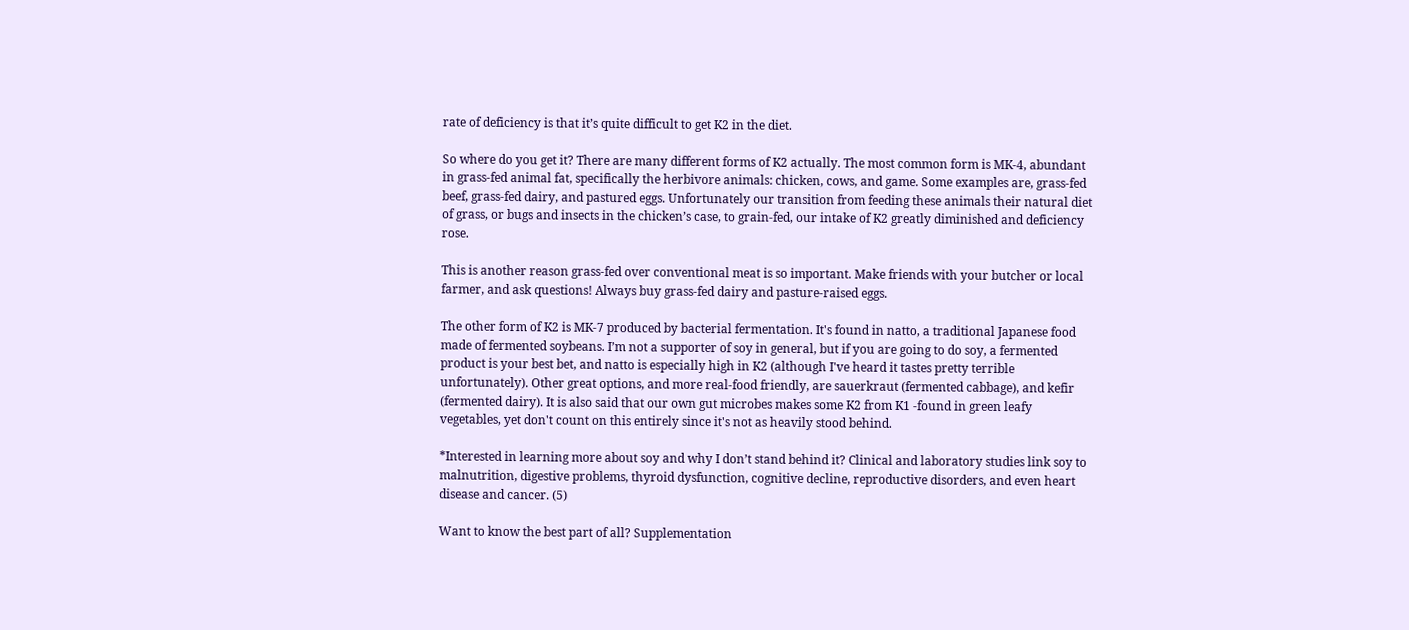rate of deficiency is that it’s quite difficult to get K2 in the diet.

So where do you get it? There are many different forms of K2 actually. The most common form is MK-4, abundant in grass-fed animal fat, specifically the herbivore animals: chicken, cows, and game. Some examples are, grass-fed beef, grass-fed dairy, and pastured eggs. Unfortunately our transition from feeding these animals their natural diet of grass, or bugs and insects in the chicken’s case, to grain-fed, our intake of K2 greatly diminished and deficiency rose.

This is another reason grass-fed over conventional meat is so important. Make friends with your butcher or local farmer, and ask questions! Always buy grass-fed dairy and pasture-raised eggs.

The other form of K2 is MK-7 produced by bacterial fermentation. It's found in natto, a traditional Japanese food made of fermented soybeans. I’m not a supporter of soy in general, but if you are going to do soy, a fermented product is your best bet, and natto is especially high in K2 (although I've heard it tastes pretty terrible unfortunately). Other great options, and more real-food friendly, are sauerkraut (fermented cabbage), and kefir (fermented dairy). It is also said that our own gut microbes makes some K2 from K1 -found in green leafy vegetables, yet don't count on this entirely since it's not as heavily stood behind.

*Interested in learning more about soy and why I don’t stand behind it? Clinical and laboratory studies link soy to malnutrition, digestive problems, thyroid dysfunction, cognitive decline, reproductive disorders, and even heart disease and cancer. (5)

Want to know the best part of all? Supplementation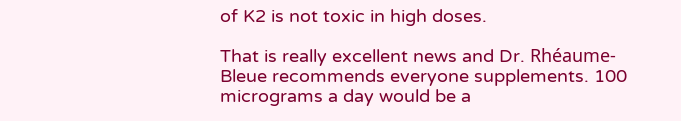of K2 is not toxic in high doses.

That is really excellent news and Dr. Rhéaume-Bleue recommends everyone supplements. 100 micrograms a day would be a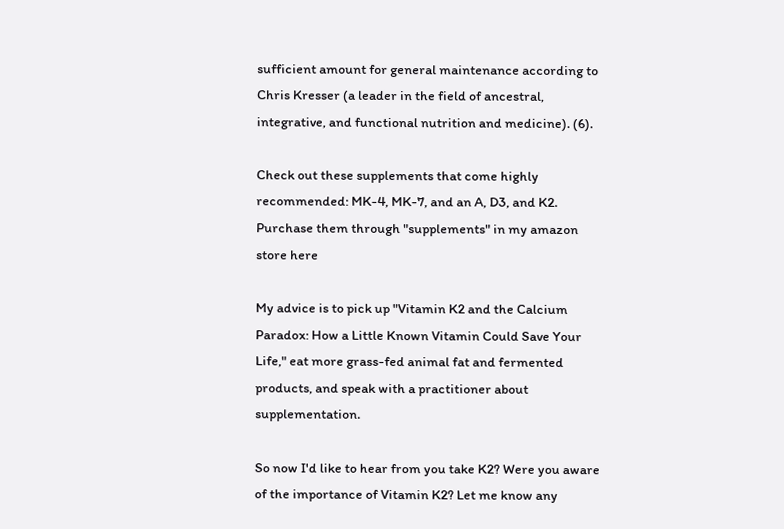sufficient amount for general maintenance according to Chris Kresser (a leader in the field of ancestral, integrative, and functional nutrition and medicine). (6).

Check out these supplements that come highly recommended: MK-4, MK-7, and an A, D3, and K2. Purchase them through "supplements" in my amazon store here

My advice is to pick up "Vitamin K2 and the Calcium Paradox: How a Little Known Vitamin Could Save Your Life," eat more grass-fed animal fat and fermented products, and speak with a practitioner about supplementation.

So now I'd like to hear from you take K2? Were you aware of the importance of Vitamin K2? Let me know any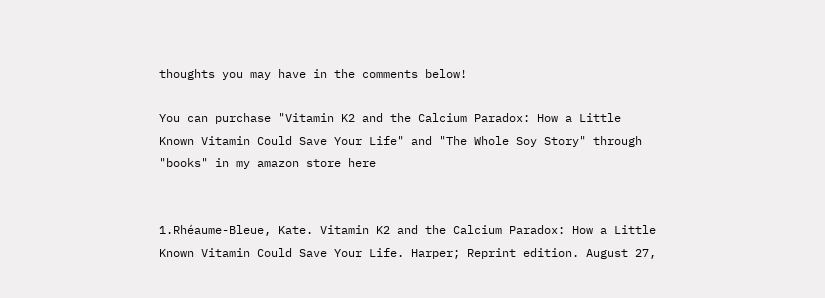thoughts you may have in the comments below!

You can purchase "Vitamin K2 and the Calcium Paradox: How a Little Known Vitamin Could Save Your Life" and "The Whole Soy Story" through "books" in my amazon store here


1.Rhéaume-Bleue, Kate. Vitamin K2 and the Calcium Paradox: How a Little Known Vitamin Could Save Your Life. Harper; Reprint edition. August 27,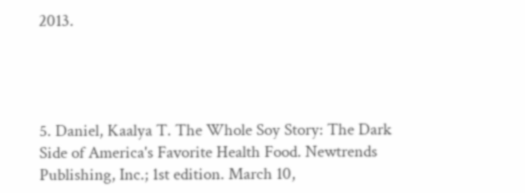2013.




5. Daniel, Kaalya T. The Whole Soy Story: The Dark Side of America's Favorite Health Food. Newtrends Publishing, Inc.; 1st edition. March 10,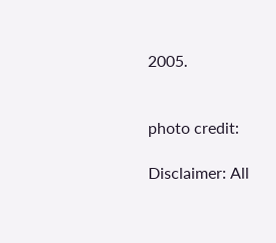2005.


photo credit:

Disclaimer: All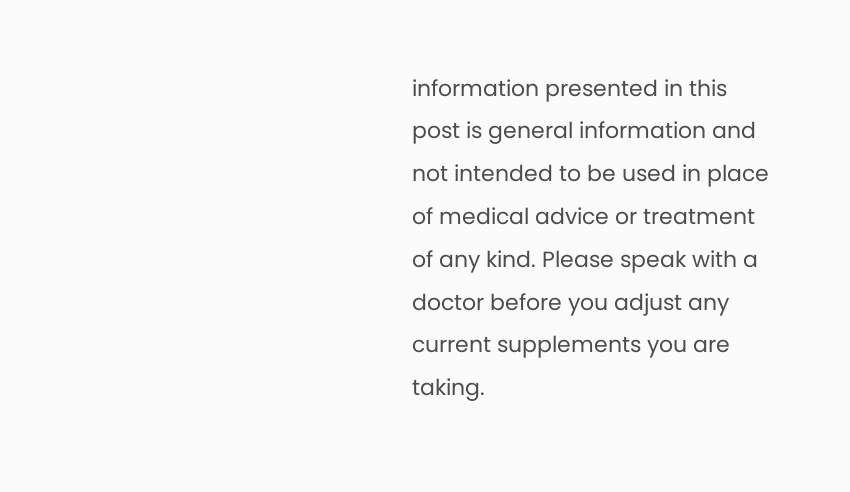information presented in this post is general information and not intended to be used in place of medical advice or treatment of any kind. Please speak with a doctor before you adjust any current supplements you are taking.